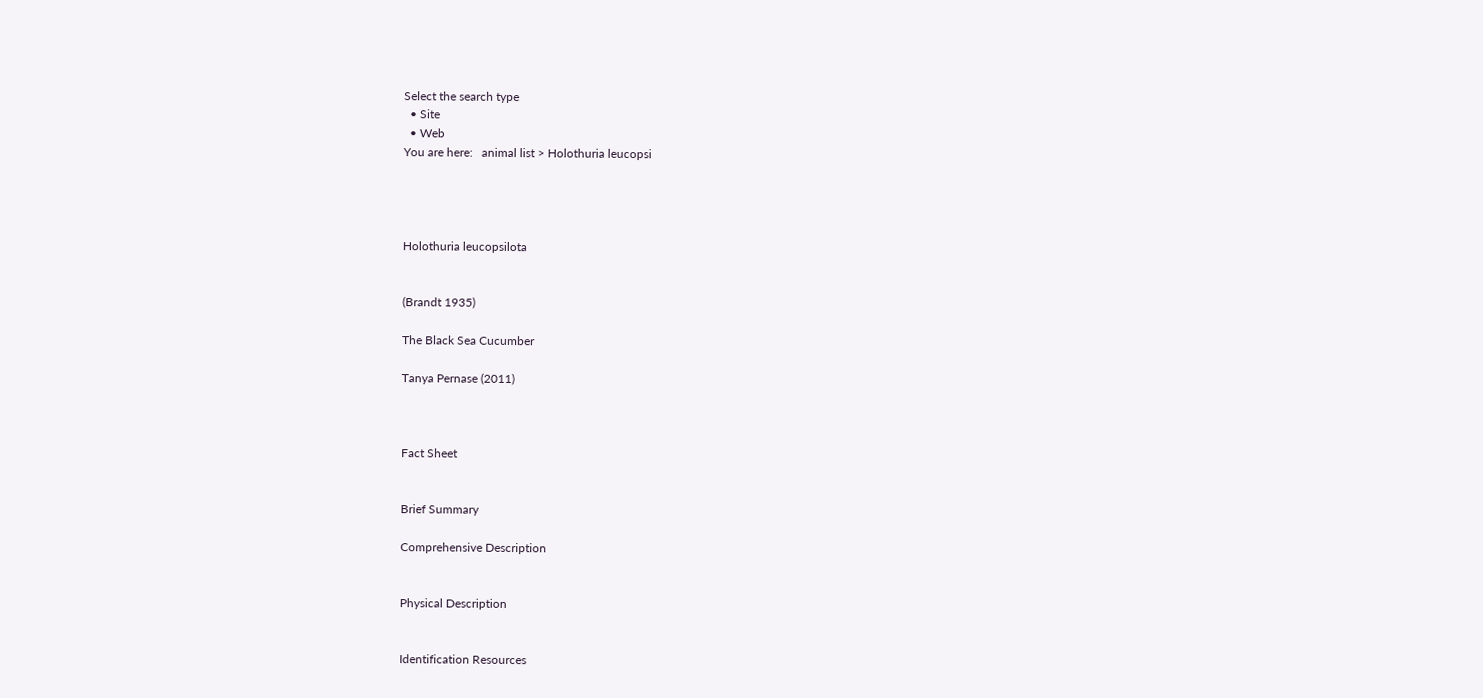Select the search type
  • Site
  • Web
You are here:   animal list > Holothuria leucopsi




Holothuria leucopsilota


(Brandt 1935)

The Black Sea Cucumber

Tanya Pernase (2011)



Fact Sheet


Brief Summary

Comprehensive Description


Physical Description


Identification Resources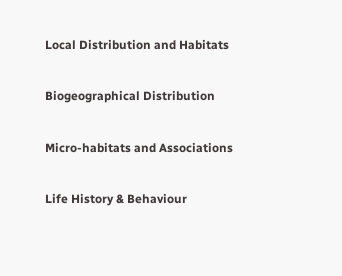Local Distribution and Habitats

Biogeographical Distribution

Micro-habitats and Associations

Life History & Behaviour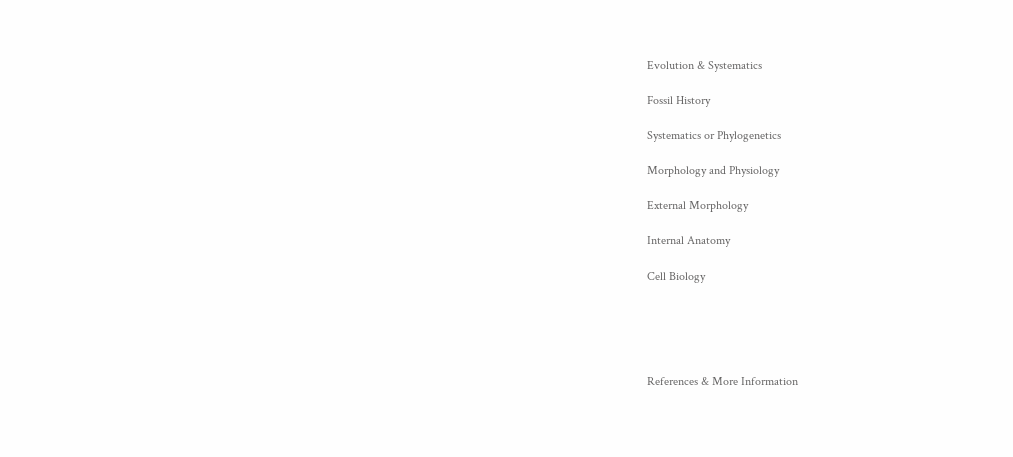Evolution & Systematics

Fossil History

Systematics or Phylogenetics

Morphology and Physiology

External Morphology

Internal Anatomy

Cell Biology





References & More Information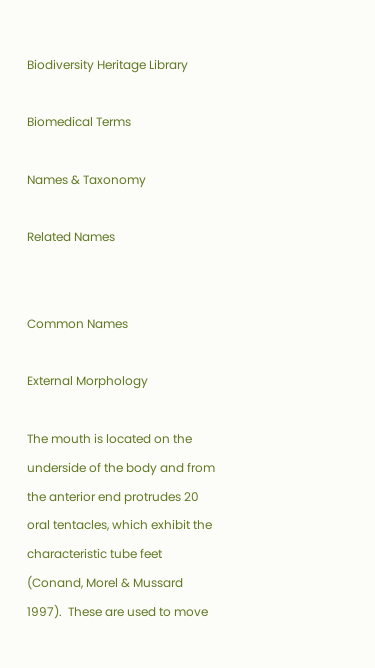Biodiversity Heritage Library

Biomedical Terms

Names & Taxonomy

Related Names


Common Names

External Morphology

The mouth is located on the underside of the body and from the anterior end protrudes 20 oral tentacles, which exhibit the characteristic tube feet (Conand, Morel & Mussard 1997).  These are used to move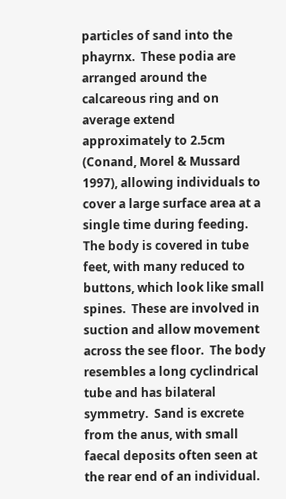particles of sand into the phayrnx.  These podia are arranged around the calcareous ring and on average extend approximately to 2.5cm (Conand, Morel & Mussard 1997), allowing individuals to cover a large surface area at a single time during feeding.  The body is covered in tube feet, with many reduced to buttons, which look like small spines.  These are involved in suction and allow movement across the see floor.  The body resembles a long cyclindrical tube and has bilateral symmetry.  Sand is excrete from the anus, with small faecal deposits often seen at the rear end of an individual.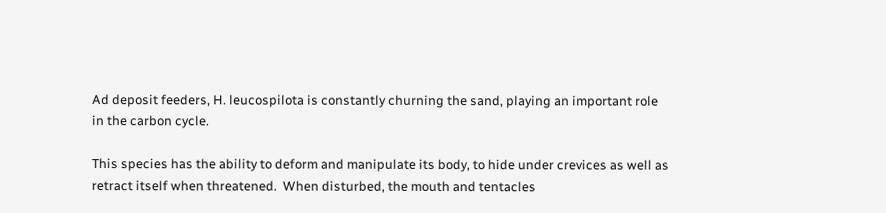Ad deposit feeders, H. leucospilota is constantly churning the sand, playing an important role in the carbon cycle.

This species has the ability to deform and manipulate its body, to hide under crevices as well as retract itself when threatened.  When disturbed, the mouth and tentacles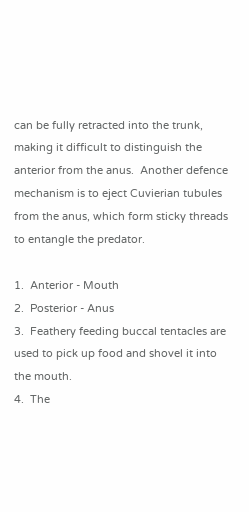can be fully retracted into the trunk, making it difficult to distinguish the anterior from the anus.  Another defence mechanism is to eject Cuvierian tubules from the anus, which form sticky threads to entangle the predator.

1.  Anterior - Mouth
2.  Posterior - Anus
3.  Feathery feeding buccal tentacles are used to pick up food and shovel it into the mouth.
4.  The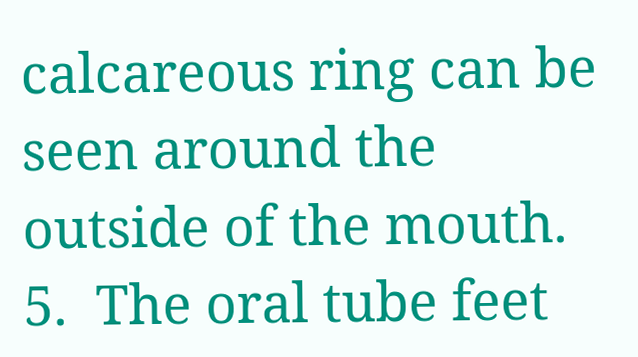calcareous ring can be seen around the outside of the mouth.
5.  The oral tube feet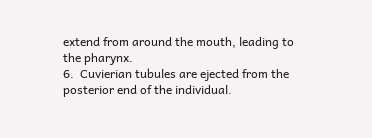extend from around the mouth, leading to the pharynx.
6.  Cuvierian tubules are ejected from the posterior end of the individual.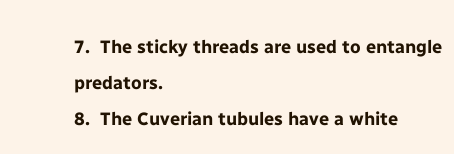7.  The sticky threads are used to entangle predators.
8.  The Cuverian tubules have a white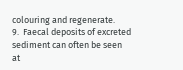colouring and regenerate.
9.  Faecal deposits of excreted sediment can often be seen at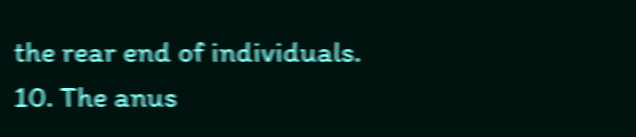the rear end of individuals.
10. The anus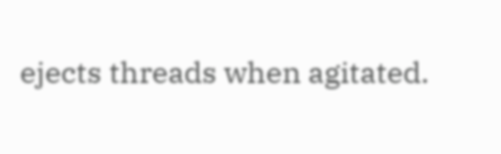ejects threads when agitated.